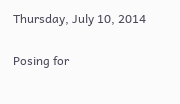Thursday, July 10, 2014

Posing for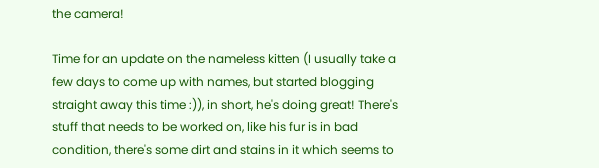the camera!

Time for an update on the nameless kitten (I usually take a few days to come up with names, but started blogging straight away this time :)), in short, he's doing great! There's stuff that needs to be worked on, like his fur is in bad condition, there's some dirt and stains in it which seems to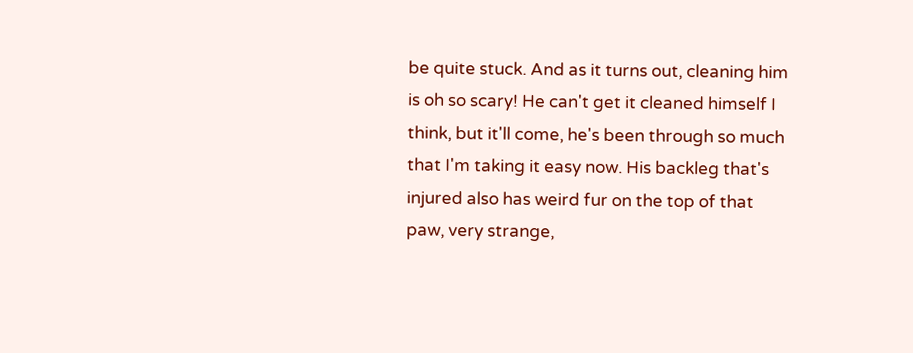be quite stuck. And as it turns out, cleaning him is oh so scary! He can't get it cleaned himself I think, but it'll come, he's been through so much that I'm taking it easy now. His backleg that's injured also has weird fur on the top of that paw, very strange,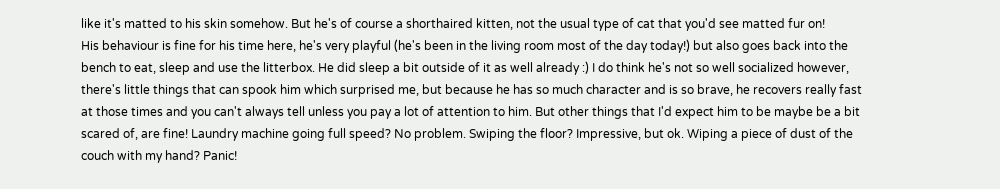like it's matted to his skin somehow. But he's of course a shorthaired kitten, not the usual type of cat that you'd see matted fur on!
His behaviour is fine for his time here, he's very playful (he's been in the living room most of the day today!) but also goes back into the bench to eat, sleep and use the litterbox. He did sleep a bit outside of it as well already :) I do think he's not so well socialized however, there's little things that can spook him which surprised me, but because he has so much character and is so brave, he recovers really fast at those times and you can't always tell unless you pay a lot of attention to him. But other things that I'd expect him to be maybe be a bit scared of, are fine! Laundry machine going full speed? No problem. Swiping the floor? Impressive, but ok. Wiping a piece of dust of the couch with my hand? Panic!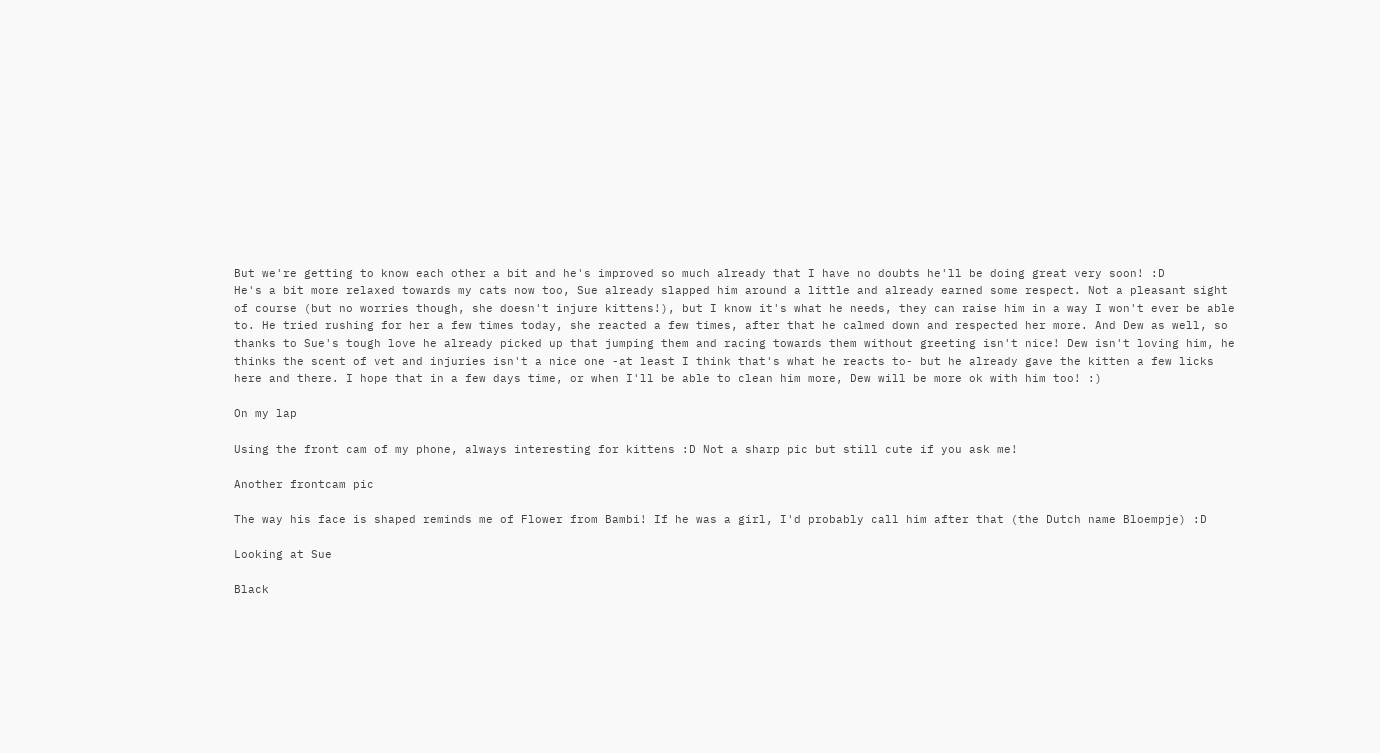But we're getting to know each other a bit and he's improved so much already that I have no doubts he'll be doing great very soon! :D
He's a bit more relaxed towards my cats now too, Sue already slapped him around a little and already earned some respect. Not a pleasant sight of course (but no worries though, she doesn't injure kittens!), but I know it's what he needs, they can raise him in a way I won't ever be able to. He tried rushing for her a few times today, she reacted a few times, after that he calmed down and respected her more. And Dew as well, so thanks to Sue's tough love he already picked up that jumping them and racing towards them without greeting isn't nice! Dew isn't loving him, he thinks the scent of vet and injuries isn't a nice one -at least I think that's what he reacts to- but he already gave the kitten a few licks here and there. I hope that in a few days time, or when I'll be able to clean him more, Dew will be more ok with him too! :)

On my lap

Using the front cam of my phone, always interesting for kittens :D Not a sharp pic but still cute if you ask me!

Another frontcam pic

The way his face is shaped reminds me of Flower from Bambi! If he was a girl, I'd probably call him after that (the Dutch name Bloempje) :D

Looking at Sue

Black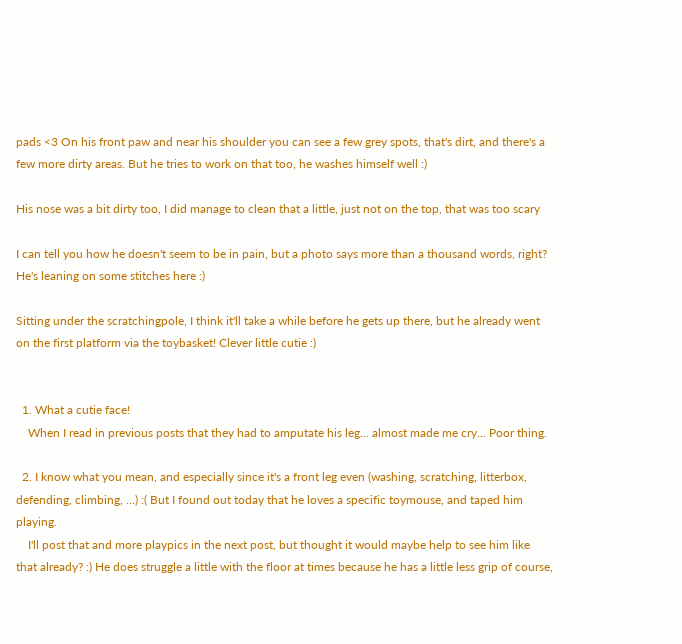pads <3 On his front paw and near his shoulder you can see a few grey spots, that's dirt, and there's a few more dirty areas. But he tries to work on that too, he washes himself well :)

His nose was a bit dirty too, I did manage to clean that a little, just not on the top, that was too scary

I can tell you how he doesn't seem to be in pain, but a photo says more than a thousand words, right? He's leaning on some stitches here :)

Sitting under the scratchingpole, I think it'll take a while before he gets up there, but he already went on the first platform via the toybasket! Clever little cutie :)


  1. What a cutie face!
    When I read in previous posts that they had to amputate his leg... almost made me cry... Poor thing.

  2. I know what you mean, and especially since it's a front leg even (washing, scratching, litterbox, defending, climbing, ...) :( But I found out today that he loves a specific toymouse, and taped him playing.
    I'll post that and more playpics in the next post, but thought it would maybe help to see him like that already? :) He does struggle a little with the floor at times because he has a little less grip of course,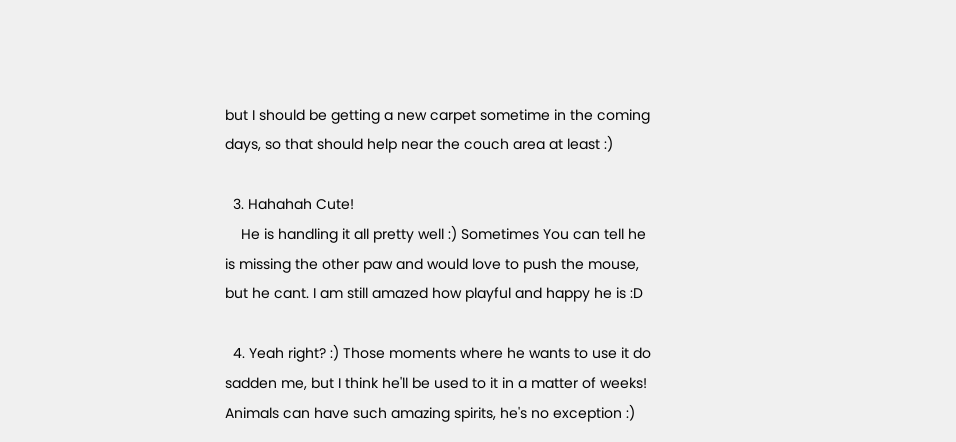but I should be getting a new carpet sometime in the coming days, so that should help near the couch area at least :)

  3. Hahahah Cute!
    He is handling it all pretty well :) Sometimes You can tell he is missing the other paw and would love to push the mouse, but he cant. I am still amazed how playful and happy he is :D

  4. Yeah right? :) Those moments where he wants to use it do sadden me, but I think he'll be used to it in a matter of weeks! Animals can have such amazing spirits, he's no exception :)